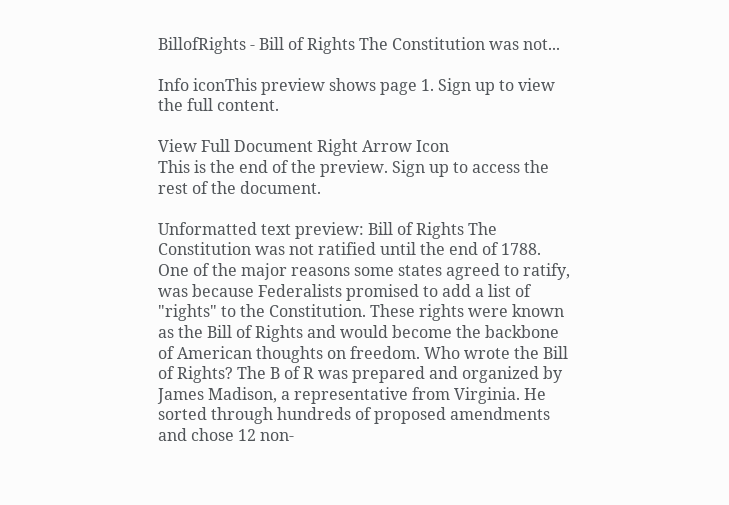BillofRights - Bill of Rights The Constitution was not...

Info iconThis preview shows page 1. Sign up to view the full content.

View Full Document Right Arrow Icon
This is the end of the preview. Sign up to access the rest of the document.

Unformatted text preview: Bill of Rights The Constitution was not ratified until the end of 1788. One of the major reasons some states agreed to ratify, was because Federalists promised to add a list of "rights" to the Constitution. These rights were known as the Bill of Rights and would become the backbone of American thoughts on freedom. Who wrote the Bill of Rights? The B of R was prepared and organized by James Madison, a representative from Virginia. He sorted through hundreds of proposed amendments and chose 12 non-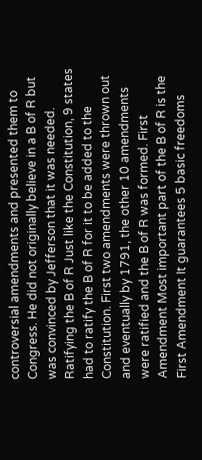controversial amendments and presented them to Congress. He did not originally believe in a B of R but was convinced by Jefferson that it was needed. Ratifying the B of R Just like the Constitution, 9 states had to ratify the B of R for it to be added to the Constitution. First two amendments were thrown out and eventually by 1791, the other 10 amendments were ratified and the B of R was formed. First Amendment Most important part of the B of R is the First Amendment It guarantees 5 basic freedoms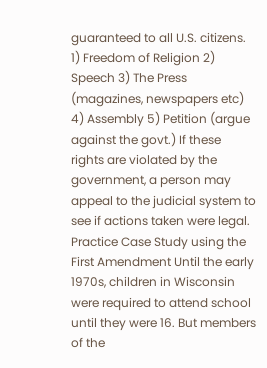guaranteed to all U.S. citizens. 1) Freedom of Religion 2) Speech 3) The Press (magazines, newspapers etc) 4) Assembly 5) Petition (argue against the govt.) If these rights are violated by the government, a person may appeal to the judicial system to see if actions taken were legal. Practice Case Study using the First Amendment Until the early 1970s, children in Wisconsin were required to attend school until they were 16. But members of the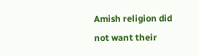Amish religion did not want their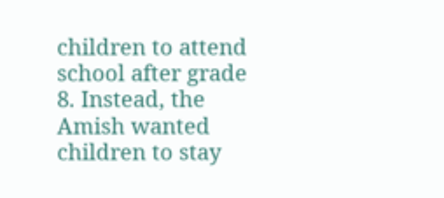children to attend school after grade 8. Instead, the Amish wanted children to stay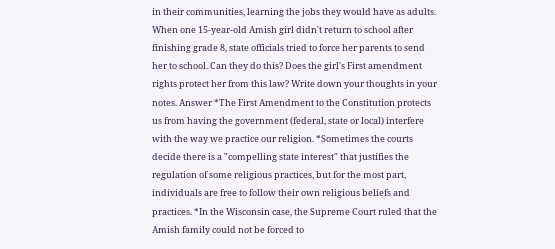in their communities, learning the jobs they would have as adults. When one 15-year-old Amish girl didn't return to school after finishing grade 8, state officials tried to force her parents to send her to school. Can they do this? Does the girl's First amendment rights protect her from this law? Write down your thoughts in your notes. Answer *The First Amendment to the Constitution protects us from having the government (federal, state or local) interfere with the way we practice our religion. *Sometimes the courts decide there is a "compelling state interest" that justifies the regulation of some religious practices, but for the most part, individuals are free to follow their own religious beliefs and practices. *In the Wisconsin case, the Supreme Court ruled that the Amish family could not be forced to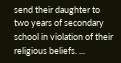send their daughter to two years of secondary school in violation of their religious beliefs. ...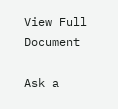View Full Document

Ask a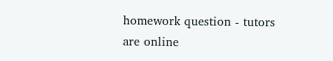homework question - tutors are online